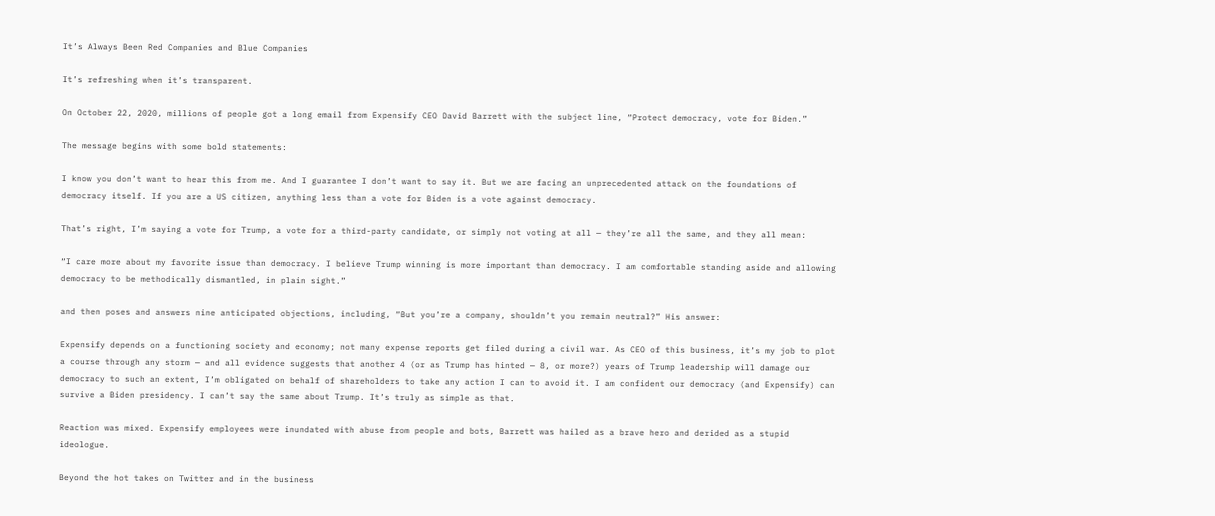It’s Always Been Red Companies and Blue Companies

It’s refreshing when it’s transparent.

On October 22, 2020, millions of people got a long email from Expensify CEO David Barrett with the subject line, “Protect democracy, vote for Biden.”

The message begins with some bold statements:

I know you don’t want to hear this from me. And I guarantee I don’t want to say it. But we are facing an unprecedented attack on the foundations of democracy itself. If you are a US citizen, anything less than a vote for Biden is a vote against democracy.

That’s right, I’m saying a vote for Trump, a vote for a third-party candidate, or simply not voting at all — they’re all the same, and they all mean:

“I care more about my favorite issue than democracy. I believe Trump winning is more important than democracy. I am comfortable standing aside and allowing democracy to be methodically dismantled, in plain sight.”

and then poses and answers nine anticipated objections, including, “But you’re a company, shouldn’t you remain neutral?” His answer:

Expensify depends on a functioning society and economy; not many expense reports get filed during a civil war. As CEO of this business, it’s my job to plot a course through any storm — and all evidence suggests that another 4 (or as Trump has hinted — 8, or more?) years of Trump leadership will damage our democracy to such an extent, I’m obligated on behalf of shareholders to take any action I can to avoid it. I am confident our democracy (and Expensify) can survive a Biden presidency. I can’t say the same about Trump. It’s truly as simple as that.

Reaction was mixed. Expensify employees were inundated with abuse from people and bots, Barrett was hailed as a brave hero and derided as a stupid ideologue.

Beyond the hot takes on Twitter and in the business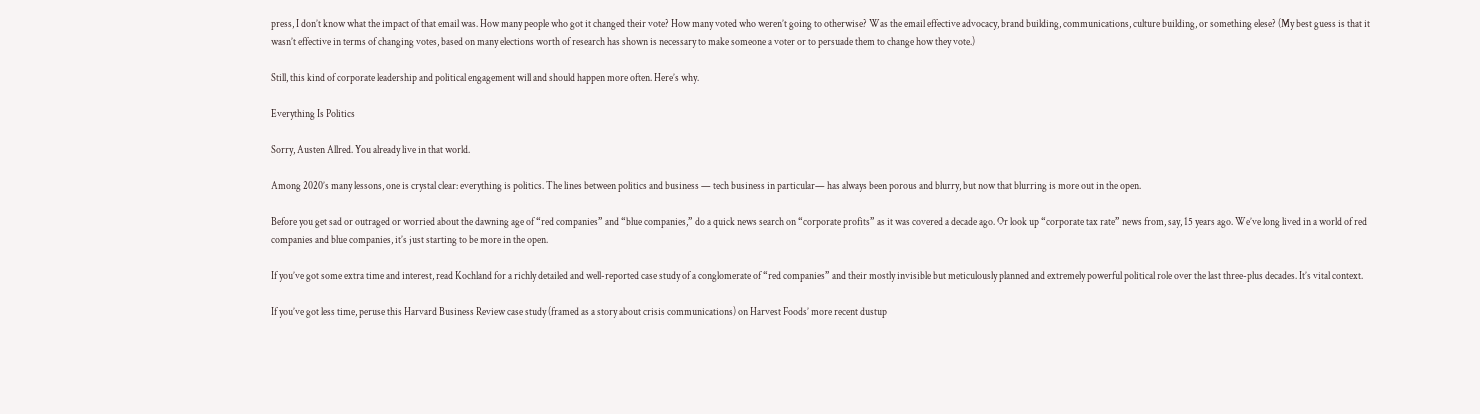press, I don’t know what the impact of that email was. How many people who got it changed their vote? How many voted who weren’t going to otherwise? Was the email effective advocacy, brand building, communications, culture building, or something elese? (My best guess is that it wasn’t effective in terms of changing votes, based on many elections worth of research has shown is necessary to make someone a voter or to persuade them to change how they vote.)

Still, this kind of corporate leadership and political engagement will and should happen more often. Here’s why.

Everything Is Politics

Sorry, Austen Allred. You already live in that world.

Among 2020’s many lessons, one is crystal clear: everything is politics. The lines between politics and business — tech business in particular— has always been porous and blurry, but now that blurring is more out in the open.

Before you get sad or outraged or worried about the dawning age of “red companies” and “blue companies,” do a quick news search on “corporate profits” as it was covered a decade ago. Or look up “corporate tax rate” news from, say, 15 years ago. We’ve long lived in a world of red companies and blue companies, it’s just starting to be more in the open.

If you’ve got some extra time and interest, read Kochland for a richly detailed and well-reported case study of a conglomerate of “red companies” and their mostly invisible but meticulously planned and extremely powerful political role over the last three-plus decades. It’s vital context.

If you’ve got less time, peruse this Harvard Business Review case study (framed as a story about crisis communications) on Harvest Foods’ more recent dustup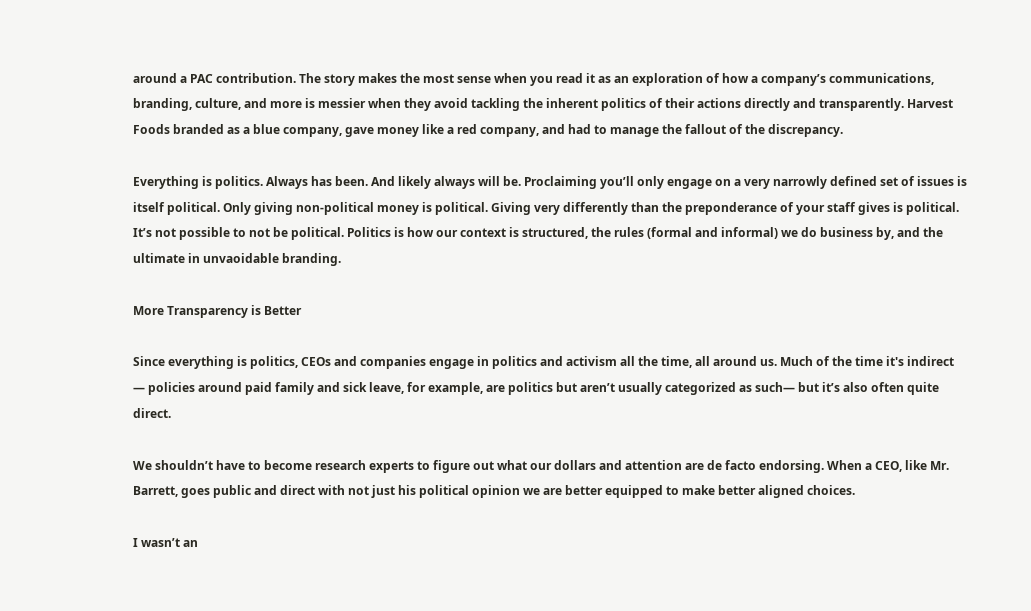around a PAC contribution. The story makes the most sense when you read it as an exploration of how a company’s communications, branding, culture, and more is messier when they avoid tackling the inherent politics of their actions directly and transparently. Harvest Foods branded as a blue company, gave money like a red company, and had to manage the fallout of the discrepancy.

Everything is politics. Always has been. And likely always will be. Proclaiming you’ll only engage on a very narrowly defined set of issues is itself political. Only giving non-political money is political. Giving very differently than the preponderance of your staff gives is political. It’s not possible to not be political. Politics is how our context is structured, the rules (formal and informal) we do business by, and the ultimate in unvaoidable branding.

More Transparency is Better

Since everything is politics, CEOs and companies engage in politics and activism all the time, all around us. Much of the time it's indirect — policies around paid family and sick leave, for example, are politics but aren’t usually categorized as such— but it’s also often quite direct.

We shouldn’t have to become research experts to figure out what our dollars and attention are de facto endorsing. When a CEO, like Mr. Barrett, goes public and direct with not just his political opinion we are better equipped to make better aligned choices.

I wasn’t an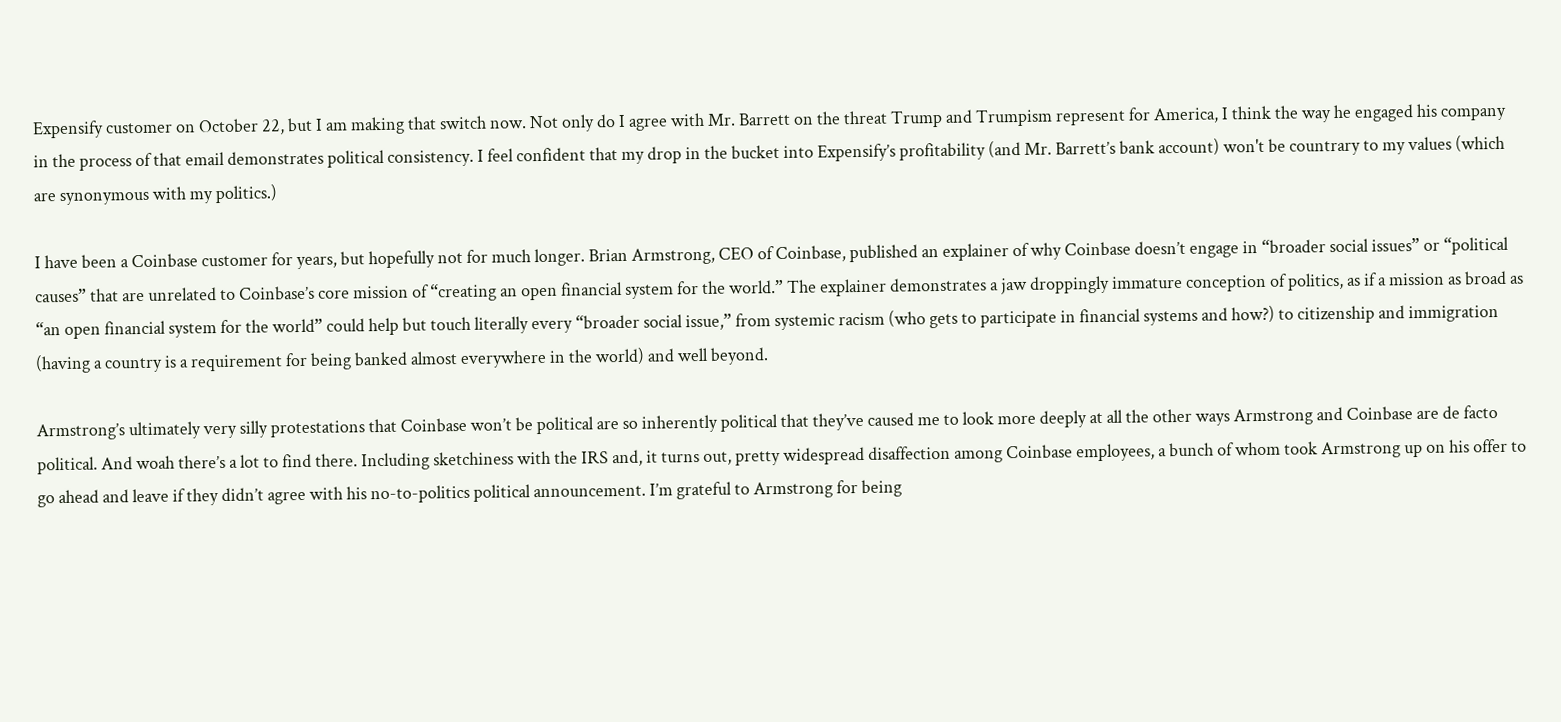Expensify customer on October 22, but I am making that switch now. Not only do I agree with Mr. Barrett on the threat Trump and Trumpism represent for America, I think the way he engaged his company in the process of that email demonstrates political consistency. I feel confident that my drop in the bucket into Expensify’s profitability (and Mr. Barrett’s bank account) won't be countrary to my values (which are synonymous with my politics.)

I have been a Coinbase customer for years, but hopefully not for much longer. Brian Armstrong, CEO of Coinbase, published an explainer of why Coinbase doesn’t engage in “broader social issues” or “political causes” that are unrelated to Coinbase’s core mission of “creating an open financial system for the world.” The explainer demonstrates a jaw droppingly immature conception of politics, as if a mission as broad as “an open financial system for the world” could help but touch literally every “broader social issue,” from systemic racism (who gets to participate in financial systems and how?) to citizenship and immigration (having a country is a requirement for being banked almost everywhere in the world) and well beyond.

Armstrong’s ultimately very silly protestations that Coinbase won’t be political are so inherently political that they’ve caused me to look more deeply at all the other ways Armstrong and Coinbase are de facto political. And woah there’s a lot to find there. Including sketchiness with the IRS and, it turns out, pretty widespread disaffection among Coinbase employees, a bunch of whom took Armstrong up on his offer to go ahead and leave if they didn’t agree with his no-to-politics political announcement. I’m grateful to Armstrong for being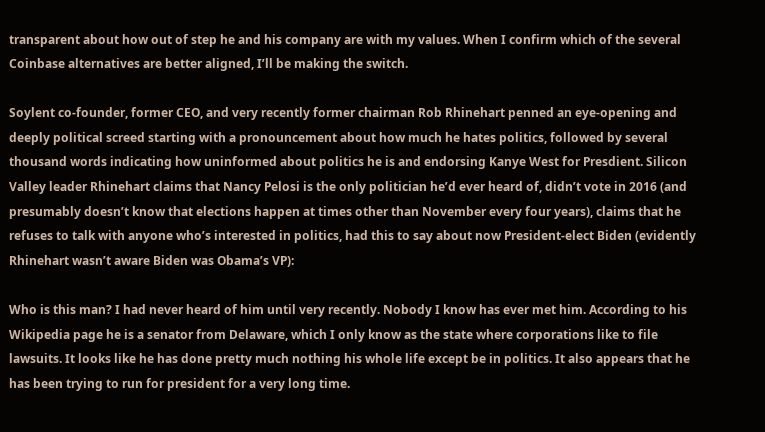transparent about how out of step he and his company are with my values. When I confirm which of the several Coinbase alternatives are better aligned, I’ll be making the switch.

Soylent co-founder, former CEO, and very recently former chairman Rob Rhinehart penned an eye-opening and deeply political screed starting with a pronouncement about how much he hates politics, followed by several thousand words indicating how uninformed about politics he is and endorsing Kanye West for Presdient. Silicon Valley leader Rhinehart claims that Nancy Pelosi is the only politician he’d ever heard of, didn’t vote in 2016 (and presumably doesn’t know that elections happen at times other than November every four years), claims that he refuses to talk with anyone who’s interested in politics, had this to say about now President-elect Biden (evidently Rhinehart wasn’t aware Biden was Obama’s VP):

Who is this man? I had never heard of him until very recently. Nobody I know has ever met him. According to his Wikipedia page he is a senator from Delaware, which I only know as the state where corporations like to file lawsuits. It looks like he has done pretty much nothing his whole life except be in politics. It also appears that he has been trying to run for president for a very long time.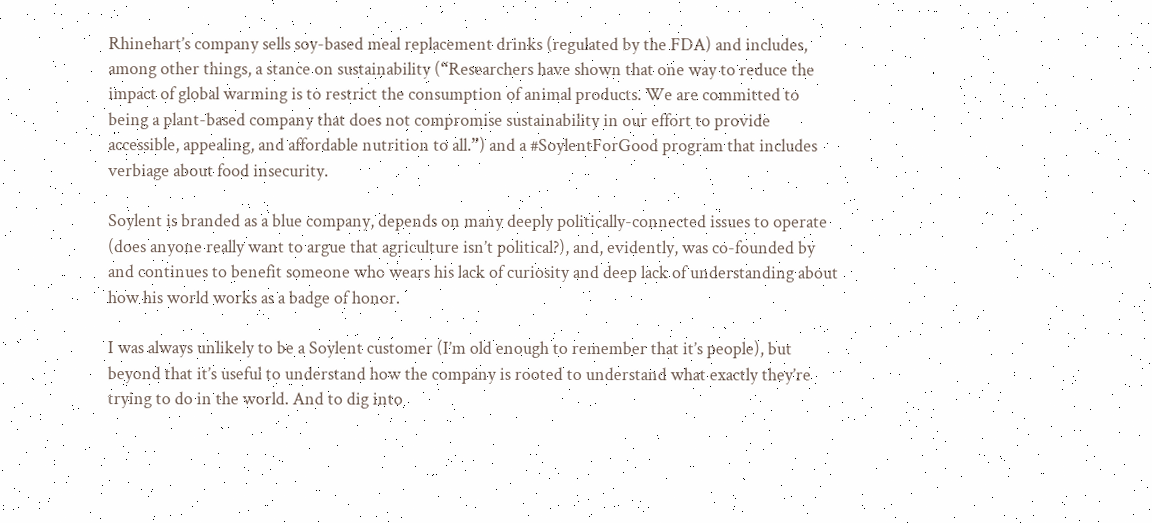Rhinehart’s company sells soy-based meal replacement drinks (regulated by the FDA) and includes, among other things, a stance on sustainability (“Researchers have shown that one way to reduce the impact of global warming is to restrict the consumption of animal products. We are committed to being a plant-based company that does not compromise sustainability in our effort to provide accessible, appealing, and affordable nutrition to all.”) and a #SoylentForGood program that includes verbiage about food insecurity.

Soylent is branded as a blue company, depends on many deeply politically-connected issues to operate (does anyone really want to argue that agriculture isn’t political?), and, evidently, was co-founded by and continues to benefit someone who wears his lack of curiosity and deep lack of understanding about how his world works as a badge of honor.

I was always unlikely to be a Soylent customer (I’m old enough to remember that it’s people), but beyond that it’s useful to understand how the company is rooted to understand what exactly they’re trying to do in the world. And to dig into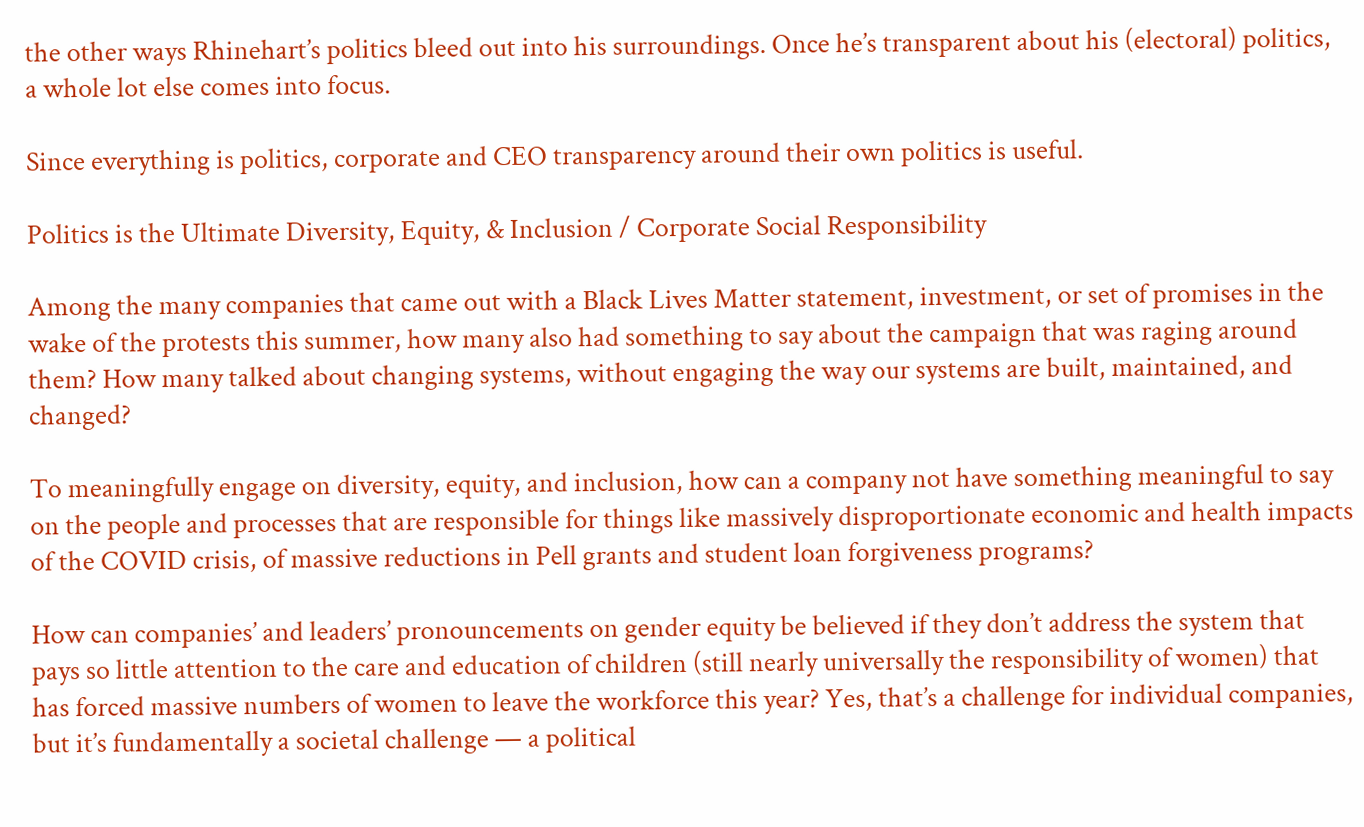the other ways Rhinehart’s politics bleed out into his surroundings. Once he’s transparent about his (electoral) politics, a whole lot else comes into focus.

Since everything is politics, corporate and CEO transparency around their own politics is useful.

Politics is the Ultimate Diversity, Equity, & Inclusion / Corporate Social Responsibility

Among the many companies that came out with a Black Lives Matter statement, investment, or set of promises in the wake of the protests this summer, how many also had something to say about the campaign that was raging around them? How many talked about changing systems, without engaging the way our systems are built, maintained, and changed?

To meaningfully engage on diversity, equity, and inclusion, how can a company not have something meaningful to say on the people and processes that are responsible for things like massively disproportionate economic and health impacts of the COVID crisis, of massive reductions in Pell grants and student loan forgiveness programs?

How can companies’ and leaders’ pronouncements on gender equity be believed if they don’t address the system that pays so little attention to the care and education of children (still nearly universally the responsibility of women) that has forced massive numbers of women to leave the workforce this year? Yes, that’s a challenge for individual companies, but it’s fundamentally a societal challenge — a political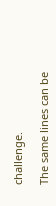challenge.

The same lines can be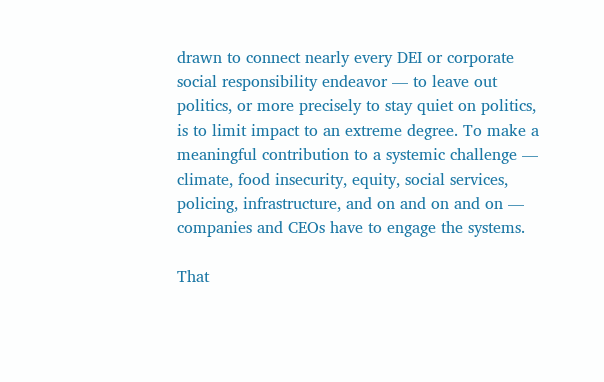drawn to connect nearly every DEI or corporate social responsibility endeavor — to leave out politics, or more precisely to stay quiet on politics, is to limit impact to an extreme degree. To make a meaningful contribution to a systemic challenge — climate, food insecurity, equity, social services, policing, infrastructure, and on and on and on — companies and CEOs have to engage the systems.

That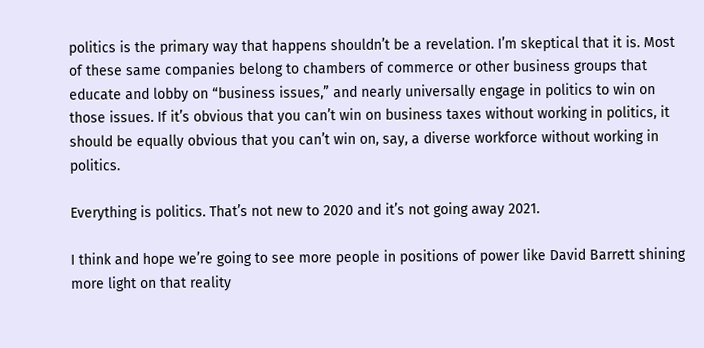politics is the primary way that happens shouldn’t be a revelation. I’m skeptical that it is. Most of these same companies belong to chambers of commerce or other business groups that educate and lobby on “business issues,” and nearly universally engage in politics to win on those issues. If it’s obvious that you can’t win on business taxes without working in politics, it should be equally obvious that you can’t win on, say, a diverse workforce without working in politics.

Everything is politics. That’s not new to 2020 and it’s not going away 2021.

I think and hope we’re going to see more people in positions of power like David Barrett shining more light on that reality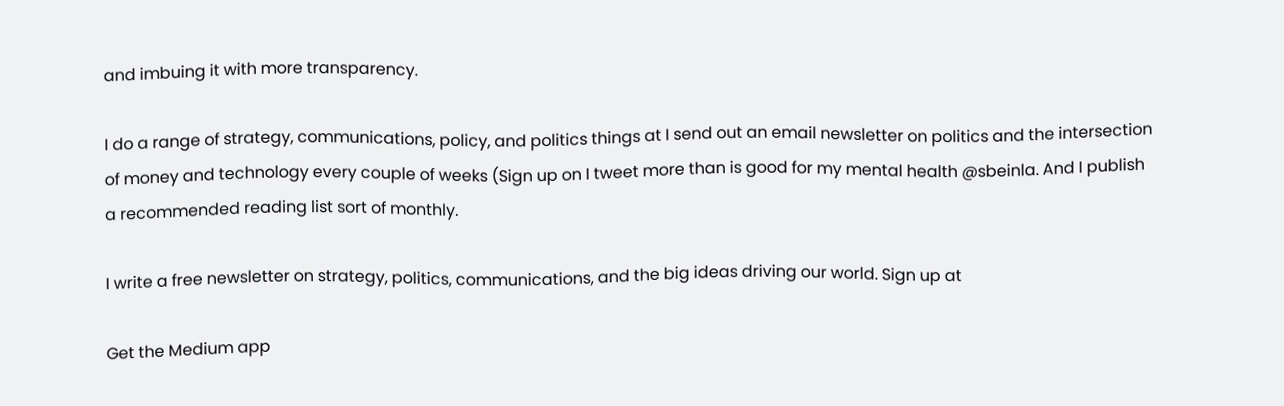and imbuing it with more transparency.

I do a range of strategy, communications, policy, and politics things at I send out an email newsletter on politics and the intersection of money and technology every couple of weeks (Sign up on I tweet more than is good for my mental health @sbeinla. And I publish a recommended reading list sort of monthly.

I write a free newsletter on strategy, politics, communications, and the big ideas driving our world. Sign up at

Get the Medium app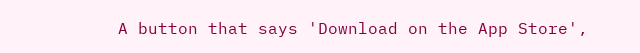A button that says 'Download on the App Store',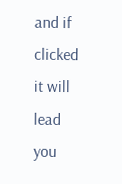and if clicked it will lead you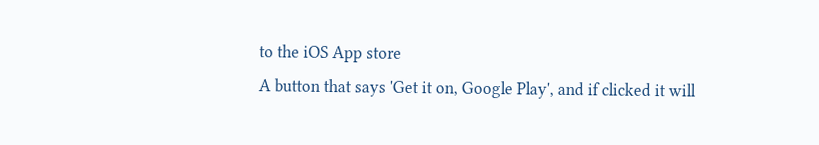to the iOS App store
A button that says 'Get it on, Google Play', and if clicked it will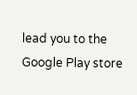lead you to the Google Play store